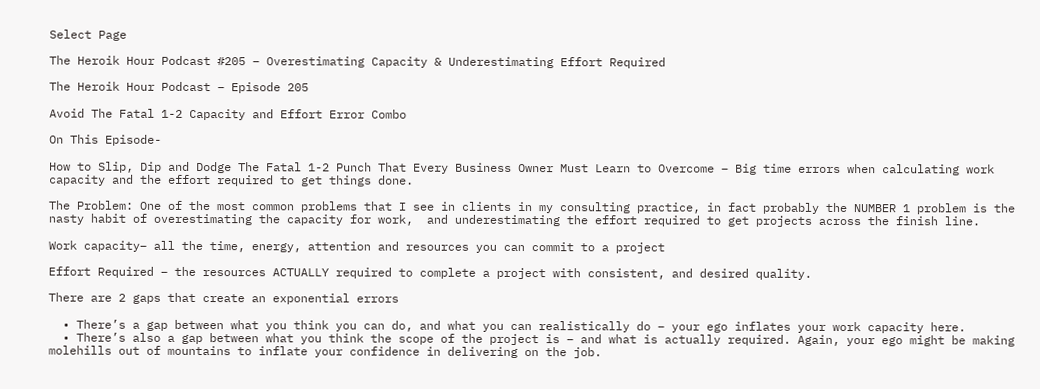Select Page

The Heroik Hour Podcast #205 – Overestimating Capacity & Underestimating Effort Required

The Heroik Hour Podcast – Episode 205

Avoid The Fatal 1-2 Capacity and Effort Error Combo

On This Episode-

How to Slip, Dip and Dodge The Fatal 1-2 Punch That Every Business Owner Must Learn to Overcome – Big time errors when calculating work capacity and the effort required to get things done.

The Problem: One of the most common problems that I see in clients in my consulting practice, in fact probably the NUMBER 1 problem is the nasty habit of overestimating the capacity for work,  and underestimating the effort required to get projects across the finish line.

Work capacity– all the time, energy, attention and resources you can commit to a project

Effort Required – the resources ACTUALLY required to complete a project with consistent, and desired quality.

There are 2 gaps that create an exponential errors

  • There’s a gap between what you think you can do, and what you can realistically do – your ego inflates your work capacity here.
  • There’s also a gap between what you think the scope of the project is – and what is actually required. Again, your ego might be making molehills out of mountains to inflate your confidence in delivering on the job.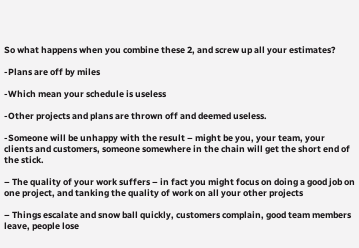So what happens when you combine these 2, and screw up all your estimates?

-Plans are off by miles

-Which mean your schedule is useless

-Other projects and plans are thrown off and deemed useless.

-Someone will be unhappy with the result – might be you, your team, your clients and customers, someone somewhere in the chain will get the short end of the stick.

– The quality of your work suffers – in fact you might focus on doing a good job on one project, and tanking the quality of work on all your other projects

– Things escalate and snow ball quickly, customers complain, good team members leave, people lose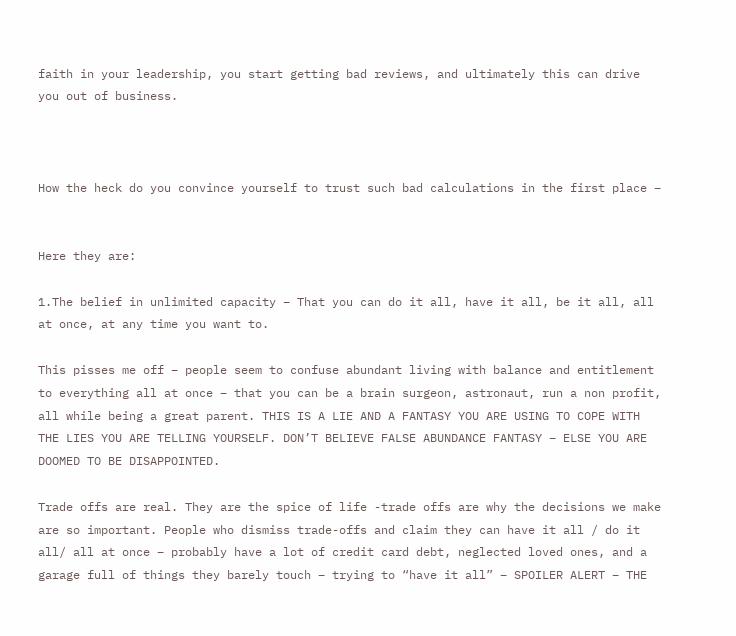faith in your leadership, you start getting bad reviews, and ultimately this can drive you out of business.



How the heck do you convince yourself to trust such bad calculations in the first place –


Here they are:

1.The belief in unlimited capacity – That you can do it all, have it all, be it all, all at once, at any time you want to.

This pisses me off – people seem to confuse abundant living with balance and entitlement to everything all at once – that you can be a brain surgeon, astronaut, run a non profit, all while being a great parent. THIS IS A LIE AND A FANTASY YOU ARE USING TO COPE WITH THE LIES YOU ARE TELLING YOURSELF. DON’T BELIEVE FALSE ABUNDANCE FANTASY – ELSE YOU ARE DOOMED TO BE DISAPPOINTED.

Trade offs are real. They are the spice of life -trade offs are why the decisions we make are so important. People who dismiss trade-offs and claim they can have it all / do it all/ all at once – probably have a lot of credit card debt, neglected loved ones, and a garage full of things they barely touch – trying to “have it all” – SPOILER ALERT – THE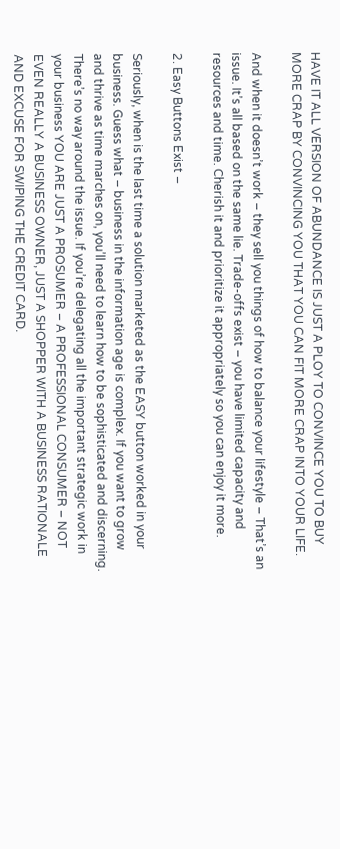HAVE IT ALL VERSION OF ABUNDANCE IS JUST A PLOY TO CONVINCE YOU TO BUY MORE CRAP BY CONVINCING YOU THAT YOU CAN FIT MORE CRAP INTO YOUR LIFE.

And when it doesn’t work – they sell you things of how to balance your lifestyle – That’s an issue. It’s all based on the same lie. Trade-offs exist – you have limited capacity and resources and time. Cherish it and prioritize it appropriately so you can enjoy it more.

2. Easy Buttons Exist –

Seriously, when is the last time a solution marketed as the EASY button worked in your business. Guess what – business in the information age is complex. If you want to grow and thrive as time marches on, you’ll need to learn how to be sophisticated and discerning. There’s no way around the issue. If you’re delegating all the important strategic work in your business YOU ARE JUST A PROSUMER – A PROFESSIONAL CONSUMER – NOT EVEN REALLY A BUSINESS OWNER, JUST A SHOPPER WITH A BUSINESS RATIONALE AND EXCUSE FOR SWIPING THE CREDIT CARD.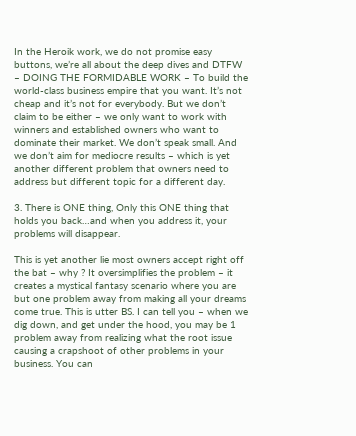In the Heroik work, we do not promise easy buttons, we’re all about the deep dives and DTFW – DOING THE FORMIDABLE WORK – To build the world-class business empire that you want. It’s not cheap and it’s not for everybody. But we don’t claim to be either – we only want to work with winners and established owners who want to dominate their market. We don’t speak small. And we don’t aim for mediocre results – which is yet another different problem that owners need to address but different topic for a different day.

3. There is ONE thing, Only this ONE thing that holds you back…and when you address it, your problems will disappear.

This is yet another lie most owners accept right off the bat – why ? It oversimplifies the problem – it creates a mystical fantasy scenario where you are but one problem away from making all your dreams come true. This is utter BS. I can tell you – when we dig down, and get under the hood, you may be 1 problem away from realizing what the root issue causing a crapshoot of other problems in your business. You can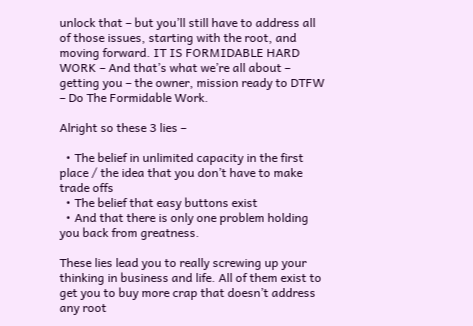unlock that – but you’ll still have to address all of those issues, starting with the root, and moving forward. IT IS FORMIDABLE HARD WORK – And that’s what we’re all about – getting you – the owner, mission ready to DTFW – Do The Formidable Work.

Alright so these 3 lies –

  • The belief in unlimited capacity in the first place / the idea that you don’t have to make trade offs
  • The belief that easy buttons exist
  • And that there is only one problem holding you back from greatness.

These lies lead you to really screwing up your thinking in business and life. All of them exist to get you to buy more crap that doesn’t address any root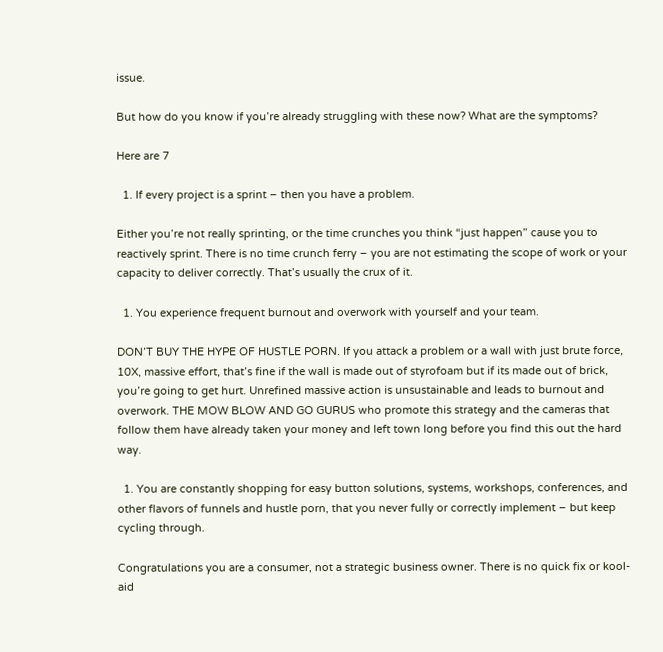issue.

But how do you know if you’re already struggling with these now? What are the symptoms?

Here are 7

  1. If every project is a sprint – then you have a problem.

Either you’re not really sprinting, or the time crunches you think “just happen” cause you to reactively sprint. There is no time crunch ferry – you are not estimating the scope of work or your capacity to deliver correctly. That’s usually the crux of it.

  1. You experience frequent burnout and overwork with yourself and your team.

DON’T BUY THE HYPE OF HUSTLE PORN. If you attack a problem or a wall with just brute force, 10X, massive effort, that’s fine if the wall is made out of styrofoam but if its made out of brick, you’re going to get hurt. Unrefined massive action is unsustainable and leads to burnout and overwork. THE MOW BLOW AND GO GURUS who promote this strategy and the cameras that follow them have already taken your money and left town long before you find this out the hard way.

  1. You are constantly shopping for easy button solutions, systems, workshops, conferences, and other flavors of funnels and hustle porn, that you never fully or correctly implement – but keep cycling through.

Congratulations you are a consumer, not a strategic business owner. There is no quick fix or kool-aid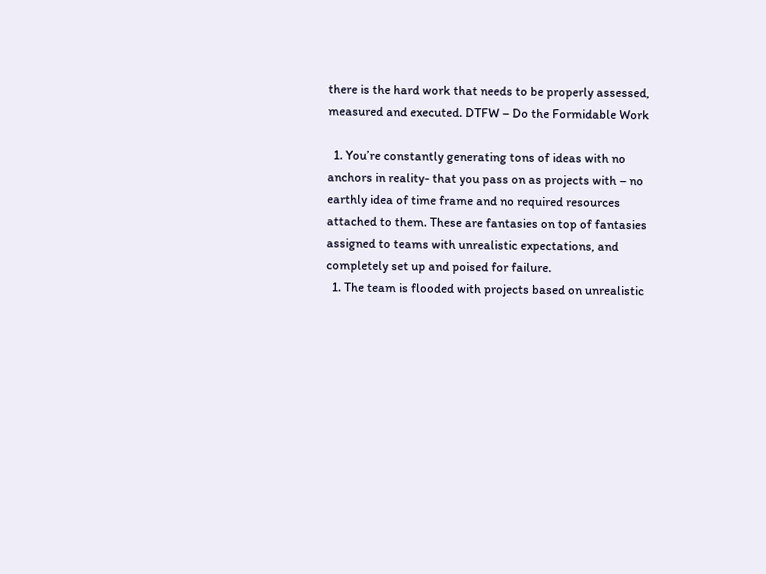there is the hard work that needs to be properly assessed, measured and executed. DTFW – Do the Formidable Work

  1. You’re constantly generating tons of ideas with no anchors in reality- that you pass on as projects with – no earthly idea of time frame and no required resources attached to them. These are fantasies on top of fantasies assigned to teams with unrealistic expectations, and completely set up and poised for failure.
  1. The team is flooded with projects based on unrealistic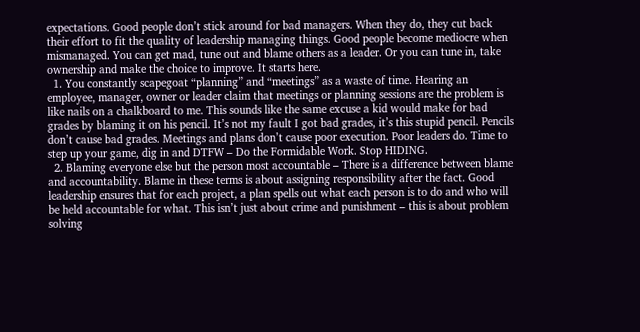expectations. Good people don’t stick around for bad managers. When they do, they cut back their effort to fit the quality of leadership managing things. Good people become mediocre when mismanaged. You can get mad, tune out and blame others as a leader. Or you can tune in, take ownership and make the choice to improve. It starts here.
  1. You constantly scapegoat “planning” and “meetings” as a waste of time. Hearing an employee, manager, owner or leader claim that meetings or planning sessions are the problem is like nails on a chalkboard to me. This sounds like the same excuse a kid would make for bad grades by blaming it on his pencil. It’s not my fault I got bad grades, it’s this stupid pencil. Pencils don’t cause bad grades. Meetings and plans don’t cause poor execution. Poor leaders do. Time to step up your game, dig in and DTFW – Do the Formidable Work. Stop HIDING.
  2. Blaming everyone else but the person most accountable – There is a difference between blame and accountability. Blame in these terms is about assigning responsibility after the fact. Good leadership ensures that for each project, a plan spells out what each person is to do and who will be held accountable for what. This isn’t just about crime and punishment – this is about problem solving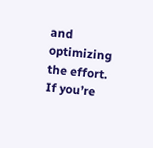and optimizing the effort. If you’re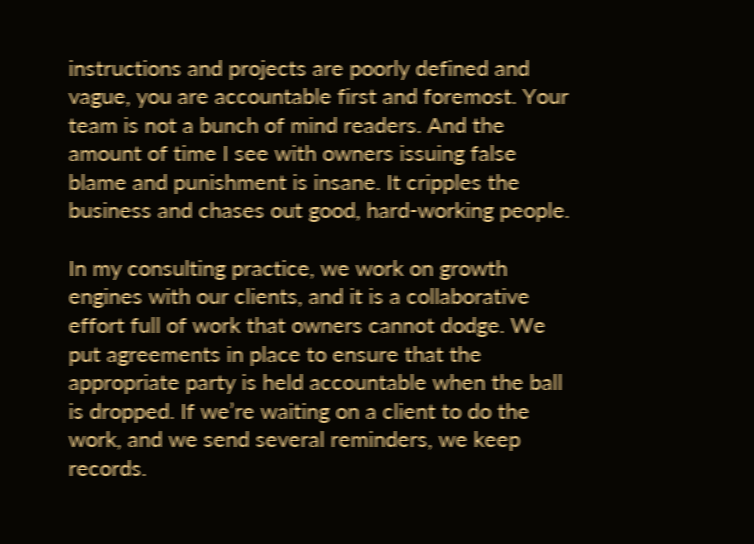instructions and projects are poorly defined and vague, you are accountable first and foremost. Your team is not a bunch of mind readers. And the amount of time I see with owners issuing false blame and punishment is insane. It cripples the business and chases out good, hard-working people.

In my consulting practice, we work on growth engines with our clients, and it is a collaborative effort full of work that owners cannot dodge. We put agreements in place to ensure that the appropriate party is held accountable when the ball is dropped. If we’re waiting on a client to do the work, and we send several reminders, we keep records.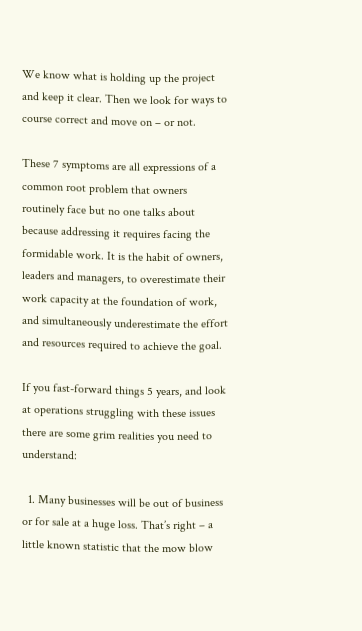We know what is holding up the project and keep it clear. Then we look for ways to course correct and move on – or not.

These 7 symptoms are all expressions of a common root problem that owners routinely face but no one talks about because addressing it requires facing the formidable work. It is the habit of owners, leaders and managers, to overestimate their work capacity at the foundation of work, and simultaneously underestimate the effort and resources required to achieve the goal.

If you fast-forward things 5 years, and look at operations struggling with these issues there are some grim realities you need to understand:

  1. Many businesses will be out of business or for sale at a huge loss. That’s right – a little known statistic that the mow blow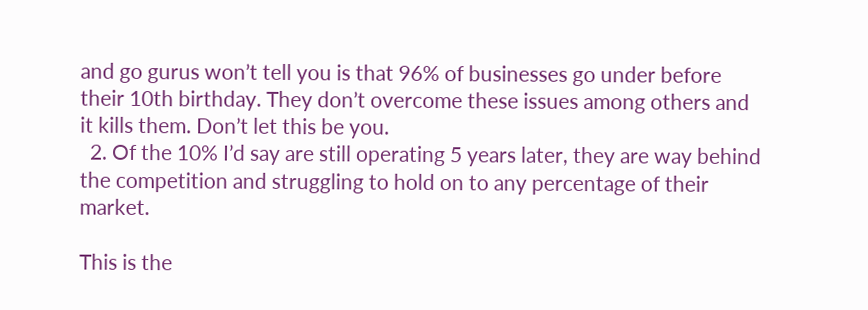and go gurus won’t tell you is that 96% of businesses go under before their 10th birthday. They don’t overcome these issues among others and it kills them. Don’t let this be you.
  2. Of the 10% I’d say are still operating 5 years later, they are way behind the competition and struggling to hold on to any percentage of their market.

This is the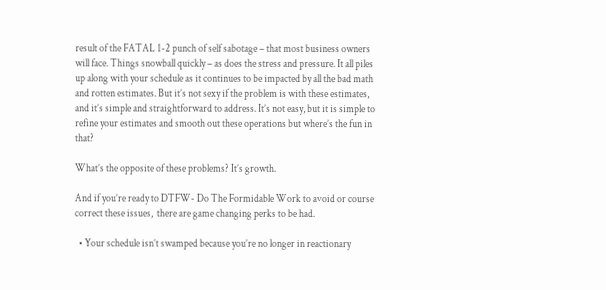result of the FATAL 1-2 punch of self sabotage – that most business owners will face. Things snowball quickly – as does the stress and pressure. It all piles up along with your schedule as it continues to be impacted by all the bad math and rotten estimates. But it’s not sexy if the problem is with these estimates, and it’s simple and straightforward to address. It’s not easy, but it is simple to refine your estimates and smooth out these operations but where’s the fun in that?

What’s the opposite of these problems? It’s growth.

And if you’re ready to DTFW- Do The Formidable Work to avoid or course correct these issues,  there are game changing perks to be had.

  • Your schedule isn’t swamped because you’re no longer in reactionary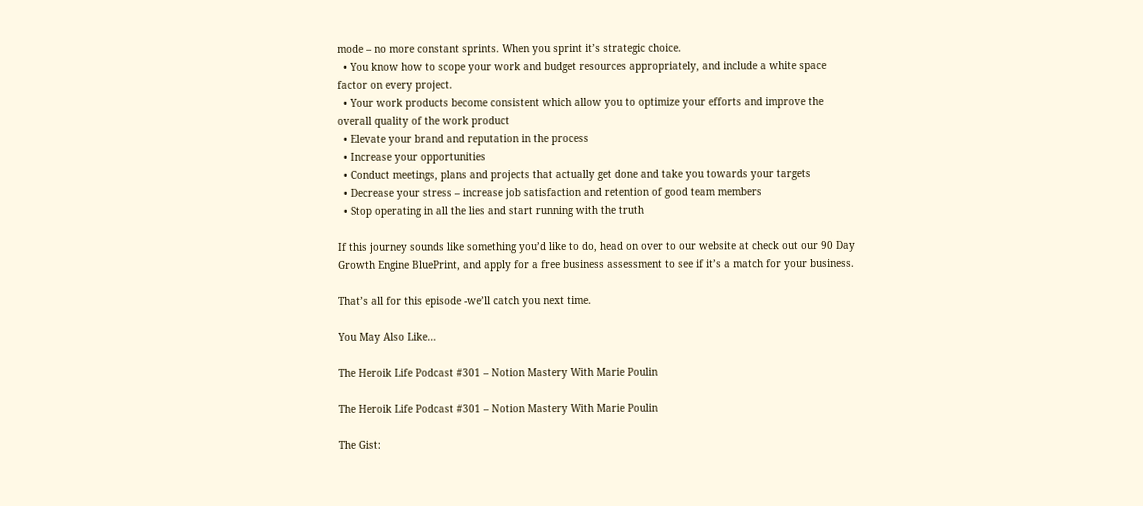mode – no more constant sprints. When you sprint it’s strategic choice.
  • You know how to scope your work and budget resources appropriately, and include a white space factor on every project.
  • Your work products become consistent which allow you to optimize your efforts and improve the overall quality of the work product
  • Elevate your brand and reputation in the process
  • Increase your opportunities
  • Conduct meetings, plans and projects that actually get done and take you towards your targets
  • Decrease your stress – increase job satisfaction and retention of good team members
  • Stop operating in all the lies and start running with the truth

If this journey sounds like something you’d like to do, head on over to our website at check out our 90 Day Growth Engine BluePrint, and apply for a free business assessment to see if it’s a match for your business.

That’s all for this episode -we’ll catch you next time.

You May Also Like…

The Heroik Life Podcast #301 – Notion Mastery With Marie Poulin

The Heroik Life Podcast #301 – Notion Mastery With Marie Poulin

The Gist: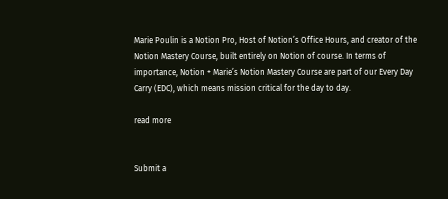Marie Poulin is a Notion Pro, Host of Notion’s Office Hours, and creator of the Notion Mastery Course, built entirely on Notion of course. In terms of importance, Notion + Marie’s Notion Mastery Course are part of our Every Day Carry (EDC), which means mission critical for the day to day.

read more


Submit a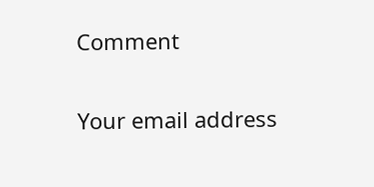Comment

Your email address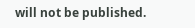will not be published.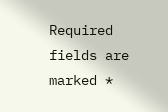Required fields are marked *